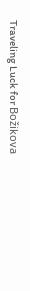Traveling Luck for Božikova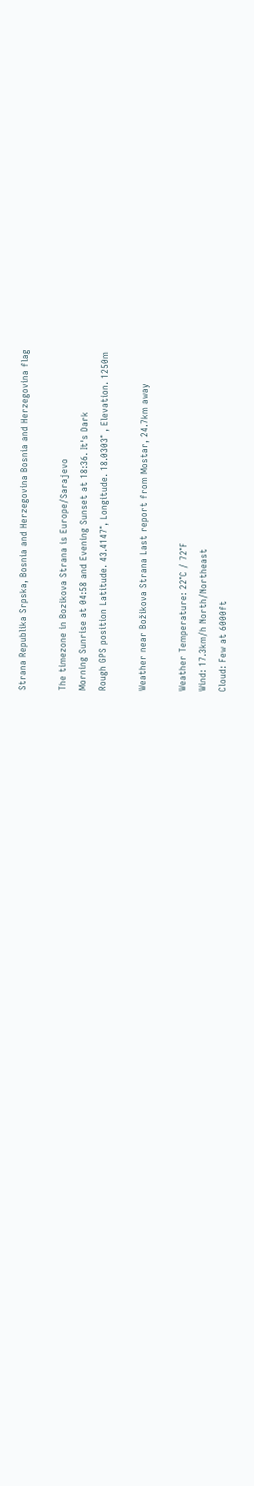Strana Republika Srpska, Bosnia and Herzegovina Bosnia and Herzegovina flag

The timezone in Bozikova Strana is Europe/Sarajevo
Morning Sunrise at 04:58 and Evening Sunset at 18:36. It's Dark
Rough GPS position Latitude. 43.4147°, Longitude. 18.0303° , Elevation. 1250m

Weather near Božikova Strana Last report from Mostar, 24.7km away

Weather Temperature: 22°C / 72°F
Wind: 17.3km/h North/Northeast
Cloud: Few at 6000ft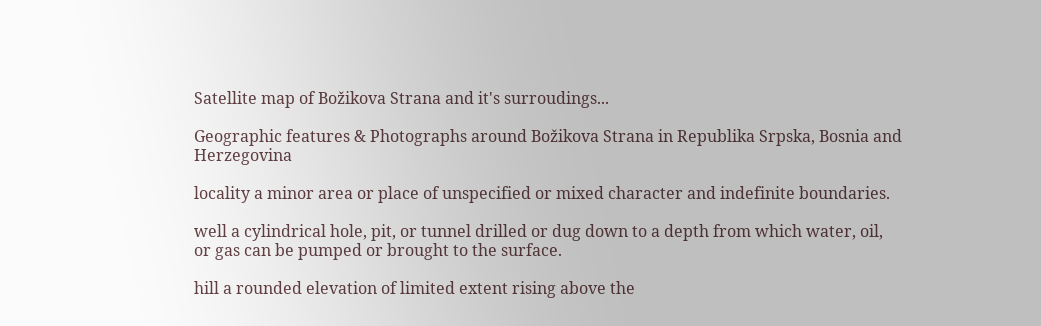Satellite map of Božikova Strana and it's surroudings...

Geographic features & Photographs around Božikova Strana in Republika Srpska, Bosnia and Herzegovina

locality a minor area or place of unspecified or mixed character and indefinite boundaries.

well a cylindrical hole, pit, or tunnel drilled or dug down to a depth from which water, oil, or gas can be pumped or brought to the surface.

hill a rounded elevation of limited extent rising above the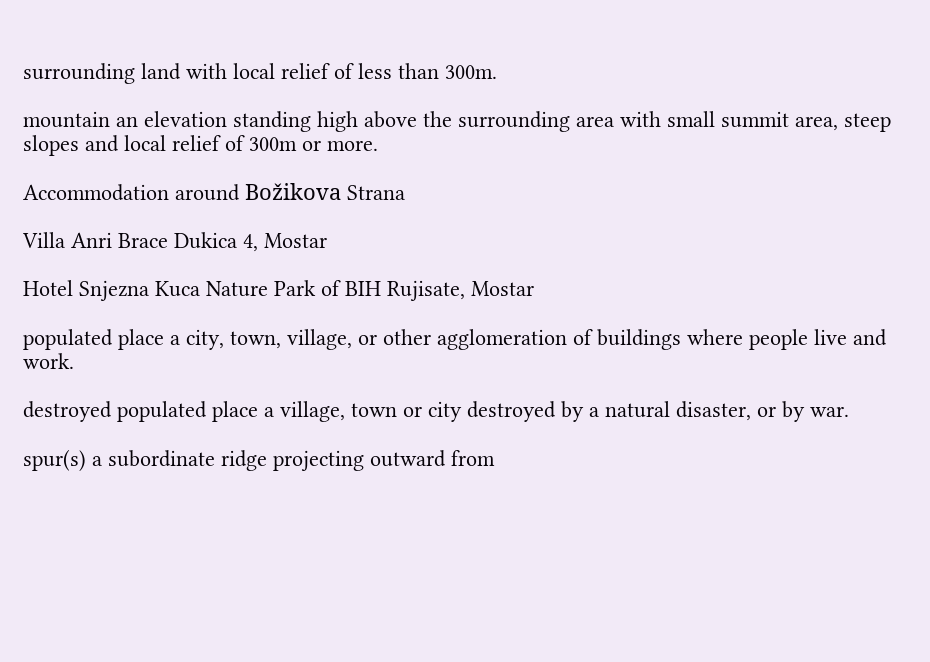surrounding land with local relief of less than 300m.

mountain an elevation standing high above the surrounding area with small summit area, steep slopes and local relief of 300m or more.

Accommodation around Božikova Strana

Villa Anri Brace Dukica 4, Mostar

Hotel Snjezna Kuca Nature Park of BIH Rujisate, Mostar

populated place a city, town, village, or other agglomeration of buildings where people live and work.

destroyed populated place a village, town or city destroyed by a natural disaster, or by war.

spur(s) a subordinate ridge projecting outward from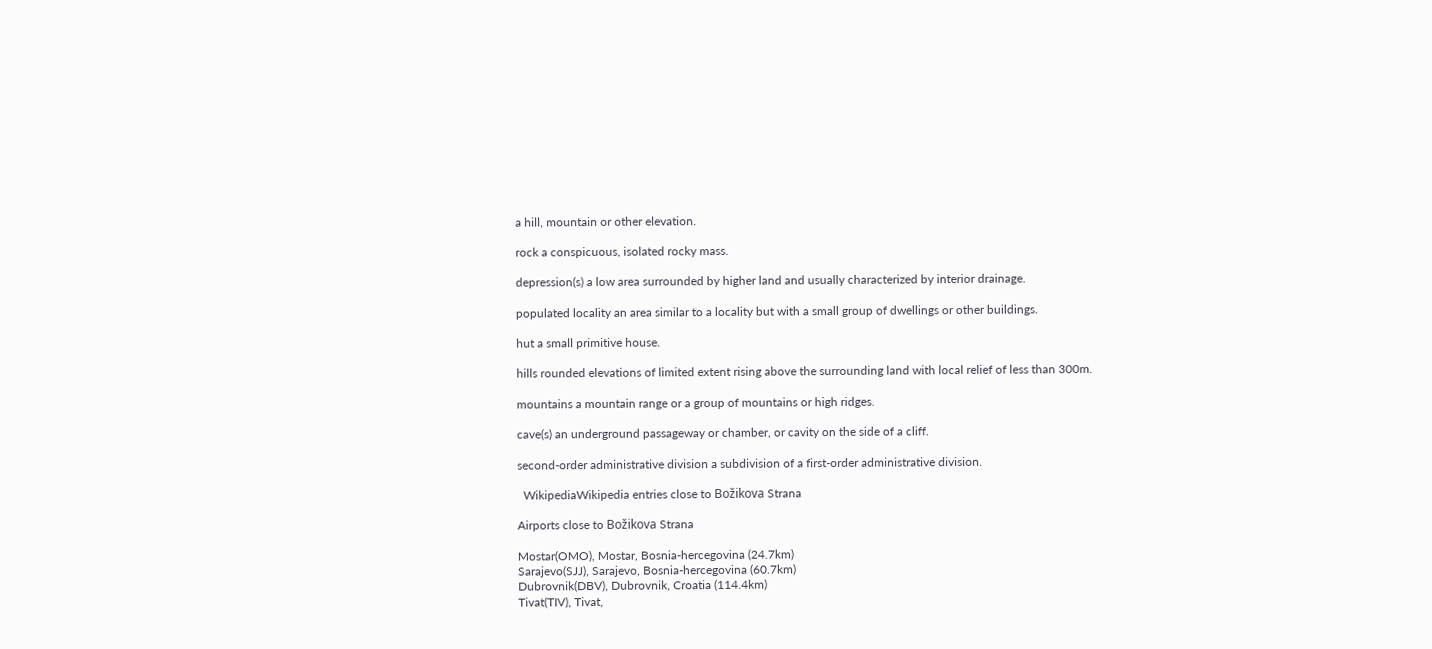a hill, mountain or other elevation.

rock a conspicuous, isolated rocky mass.

depression(s) a low area surrounded by higher land and usually characterized by interior drainage.

populated locality an area similar to a locality but with a small group of dwellings or other buildings.

hut a small primitive house.

hills rounded elevations of limited extent rising above the surrounding land with local relief of less than 300m.

mountains a mountain range or a group of mountains or high ridges.

cave(s) an underground passageway or chamber, or cavity on the side of a cliff.

second-order administrative division a subdivision of a first-order administrative division.

  WikipediaWikipedia entries close to Božikova Strana

Airports close to Božikova Strana

Mostar(OMO), Mostar, Bosnia-hercegovina (24.7km)
Sarajevo(SJJ), Sarajevo, Bosnia-hercegovina (60.7km)
Dubrovnik(DBV), Dubrovnik, Croatia (114.4km)
Tivat(TIV), Tivat,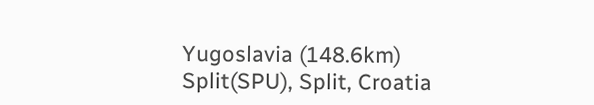Yugoslavia (148.6km)
Split(SPU), Split, Croatia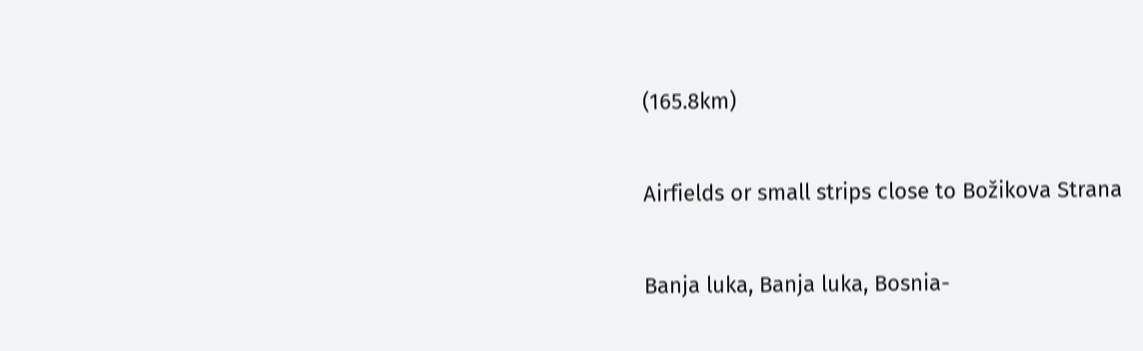(165.8km)

Airfields or small strips close to Božikova Strana

Banja luka, Banja luka, Bosnia-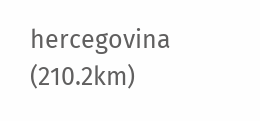hercegovina (210.2km)